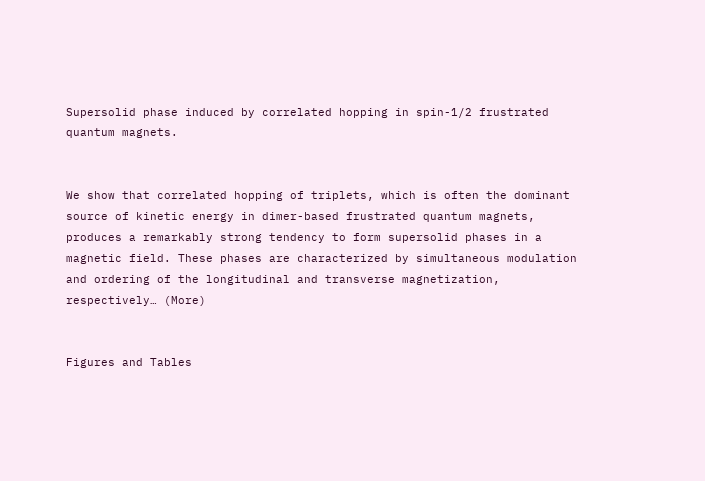Supersolid phase induced by correlated hopping in spin-1/2 frustrated quantum magnets.


We show that correlated hopping of triplets, which is often the dominant source of kinetic energy in dimer-based frustrated quantum magnets, produces a remarkably strong tendency to form supersolid phases in a magnetic field. These phases are characterized by simultaneous modulation and ordering of the longitudinal and transverse magnetization, respectively… (More)


Figures and Tables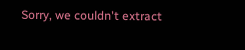Sorry, we couldn't extract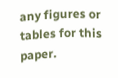any figures or tables for this paper.